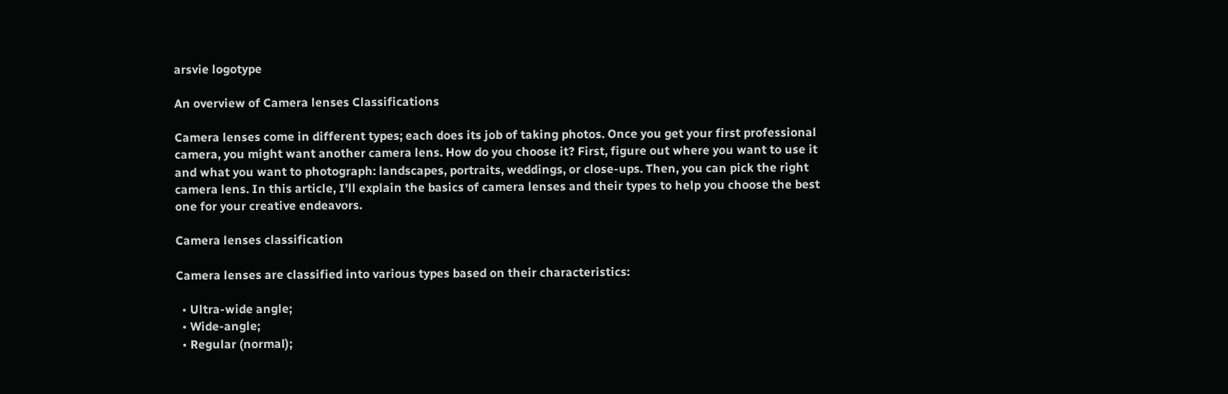arsvie logotype

An overview of Camera lenses Classifications

Camera lenses come in different types; each does its job of taking photos. Once you get your first professional camera, you might want another camera lens. How do you choose it? First, figure out where you want to use it and what you want to photograph: landscapes, portraits, weddings, or close-ups. Then, you can pick the right camera lens. In this article, I’ll explain the basics of camera lenses and their types to help you choose the best one for your creative endeavors.

Camera lenses classification

Camera lenses are classified into various types based on their characteristics:

  • Ultra-wide angle;
  • Wide-angle;
  • Regular (normal);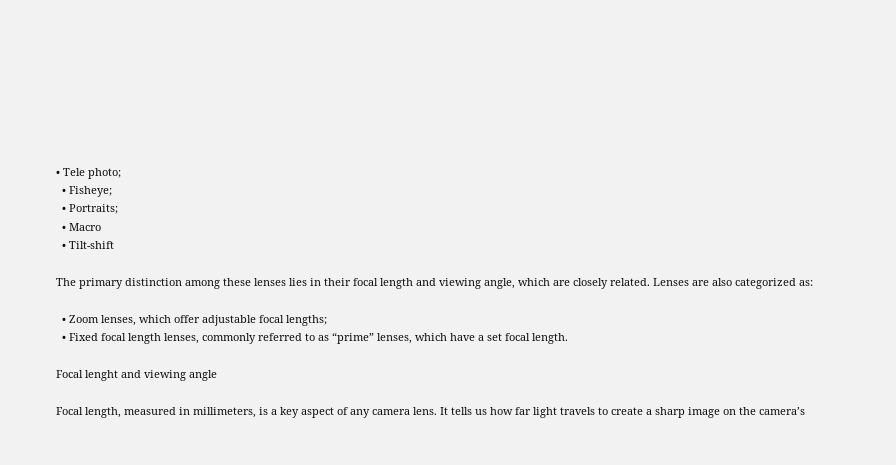• Tele photo;
  • Fisheye;
  • Portraits;
  • Macro
  • Tilt-shift

The primary distinction among these lenses lies in their focal length and viewing angle, which are closely related. Lenses are also categorized as:

  • Zoom lenses, which offer adjustable focal lengths;
  • Fixed focal length lenses, commonly referred to as “prime” lenses, which have a set focal length.

Focal lenght and viewing angle

Focal length, measured in millimeters, is a key aspect of any camera lens. It tells us how far light travels to create a sharp image on the camera’s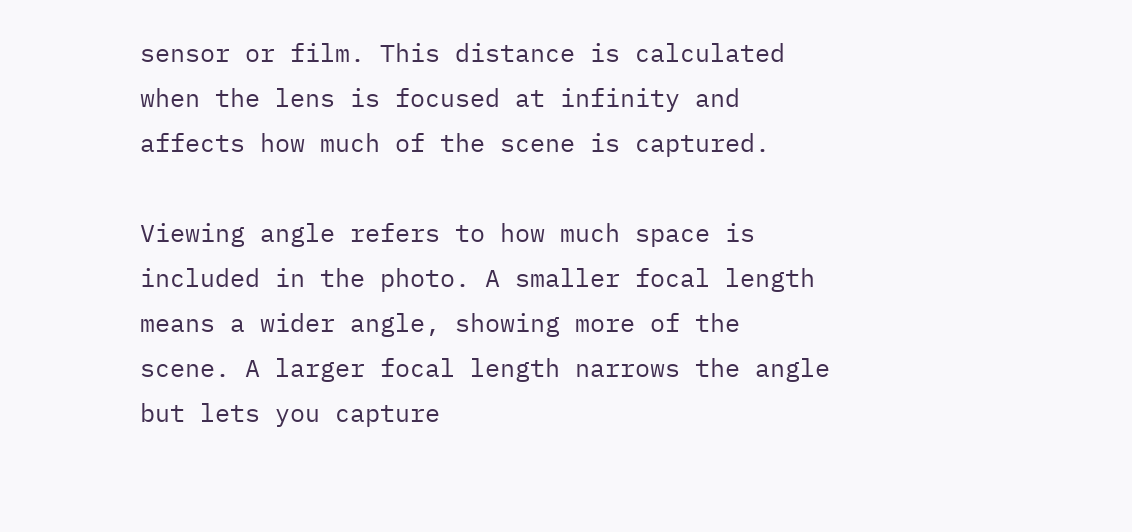sensor or film. This distance is calculated when the lens is focused at infinity and affects how much of the scene is captured.

Viewing angle refers to how much space is included in the photo. A smaller focal length means a wider angle, showing more of the scene. A larger focal length narrows the angle but lets you capture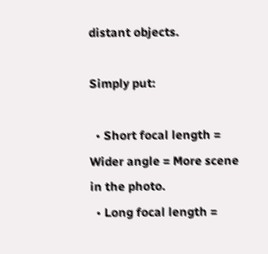distant objects.

Simply put:

  • Short focal length = Wider angle = More scene in the photo.
  • Long focal length =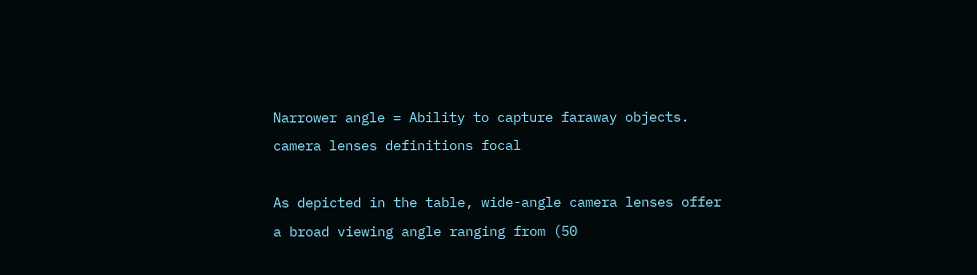Narrower angle = Ability to capture faraway objects.
camera lenses definitions focal

As depicted in the table, wide-angle camera lenses offer a broad viewing angle ranging from (50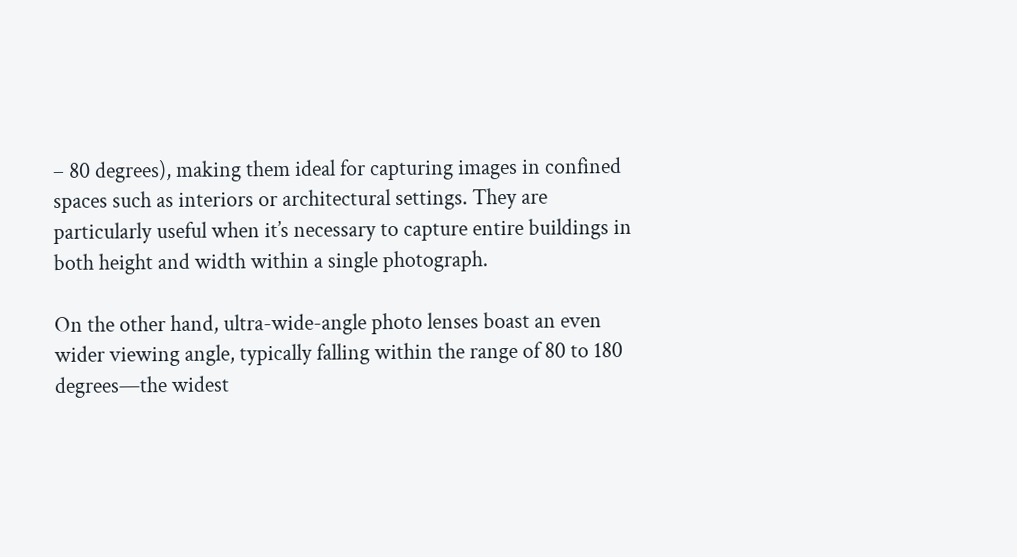– 80 degrees), making them ideal for capturing images in confined spaces such as interiors or architectural settings. They are particularly useful when it’s necessary to capture entire buildings in both height and width within a single photograph.

On the other hand, ultra-wide-angle photo lenses boast an even wider viewing angle, typically falling within the range of 80 to 180 degrees—the widest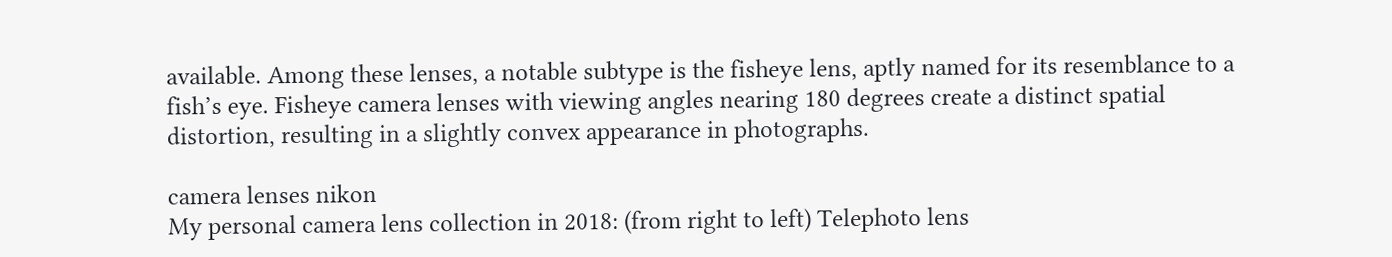available. Among these lenses, a notable subtype is the fisheye lens, aptly named for its resemblance to a fish’s eye. Fisheye camera lenses with viewing angles nearing 180 degrees create a distinct spatial distortion, resulting in a slightly convex appearance in photographs.

camera lenses nikon
My personal camera lens collection in 2018: (from right to left) Telephoto lens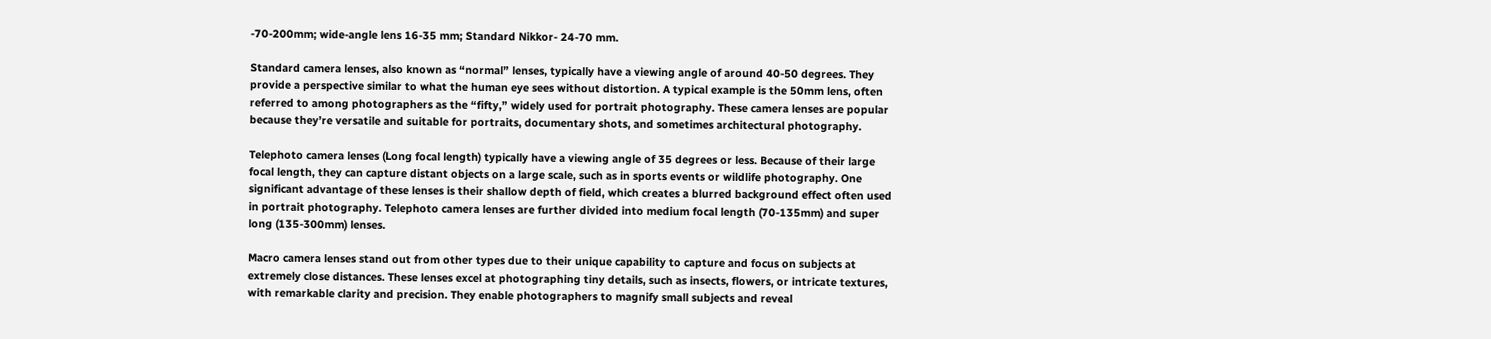-70-200mm; wide-angle lens 16-35 mm; Standard Nikkor- 24-70 mm.

Standard camera lenses, also known as “normal” lenses, typically have a viewing angle of around 40-50 degrees. They provide a perspective similar to what the human eye sees without distortion. A typical example is the 50mm lens, often referred to among photographers as the “fifty,” widely used for portrait photography. These camera lenses are popular because they’re versatile and suitable for portraits, documentary shots, and sometimes architectural photography.

Telephoto camera lenses (Long focal length) typically have a viewing angle of 35 degrees or less. Because of their large focal length, they can capture distant objects on a large scale, such as in sports events or wildlife photography. One significant advantage of these lenses is their shallow depth of field, which creates a blurred background effect often used in portrait photography. Telephoto camera lenses are further divided into medium focal length (70-135mm) and super long (135-300mm) lenses.

Macro camera lenses stand out from other types due to their unique capability to capture and focus on subjects at extremely close distances. These lenses excel at photographing tiny details, such as insects, flowers, or intricate textures, with remarkable clarity and precision. They enable photographers to magnify small subjects and reveal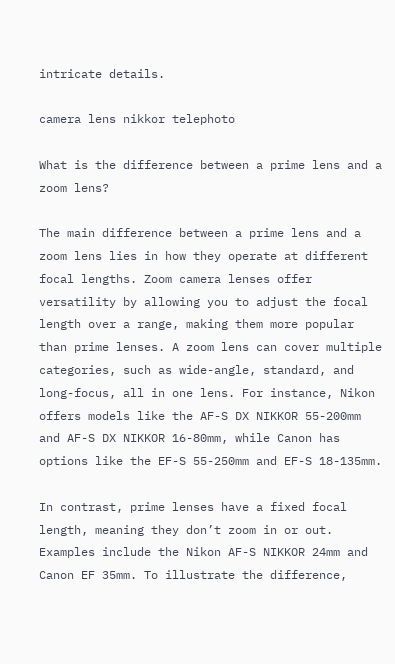intricate details.

camera lens nikkor telephoto

What is the difference between a prime lens and a zoom lens?

The main difference between a prime lens and a zoom lens lies in how they operate at different focal lengths. Zoom camera lenses offer versatility by allowing you to adjust the focal length over a range, making them more popular than prime lenses. A zoom lens can cover multiple categories, such as wide-angle, standard, and long-focus, all in one lens. For instance, Nikon offers models like the AF-S DX NIKKOR 55-200mm and AF-S DX NIKKOR 16-80mm, while Canon has options like the EF-S 55-250mm and EF-S 18-135mm.

In contrast, prime lenses have a fixed focal length, meaning they don’t zoom in or out. Examples include the Nikon AF-S NIKKOR 24mm and Canon EF 35mm. To illustrate the difference,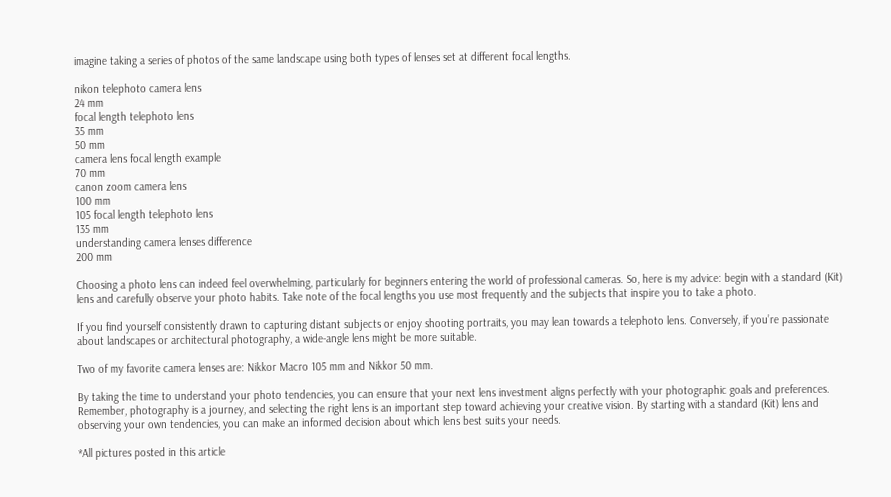imagine taking a series of photos of the same landscape using both types of lenses set at different focal lengths.

nikon telephoto camera lens
24 mm
focal length telephoto lens
35 mm
50 mm
camera lens focal length example
70 mm
canon zoom camera lens
100 mm
105 focal length telephoto lens
135 mm
understanding camera lenses difference
200 mm

Choosing a photo lens can indeed feel overwhelming, particularly for beginners entering the world of professional cameras. So, here is my advice: begin with a standard (Kit) lens and carefully observe your photo habits. Take note of the focal lengths you use most frequently and the subjects that inspire you to take a photo.

If you find yourself consistently drawn to capturing distant subjects or enjoy shooting portraits, you may lean towards a telephoto lens. Conversely, if you’re passionate about landscapes or architectural photography, a wide-angle lens might be more suitable.

Two of my favorite camera lenses are: Nikkor Macro 105 mm and Nikkor 50 mm.

By taking the time to understand your photo tendencies, you can ensure that your next lens investment aligns perfectly with your photographic goals and preferences. Remember, photography is a journey, and selecting the right lens is an important step toward achieving your creative vision. By starting with a standard (Kit) lens and observing your own tendencies, you can make an informed decision about which lens best suits your needs.

*All pictures posted in this article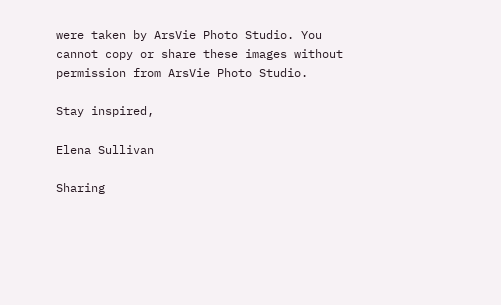were taken by ArsVie Photo Studio. You cannot copy or share these images without permission from ArsVie Photo Studio.

Stay inspired,

Elena Sullivan

Sharing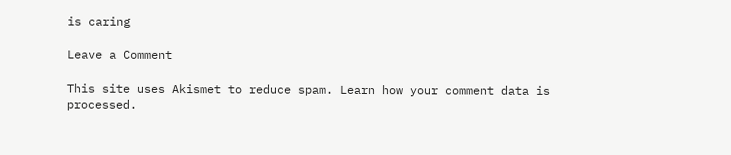is caring

Leave a Comment

This site uses Akismet to reduce spam. Learn how your comment data is processed.